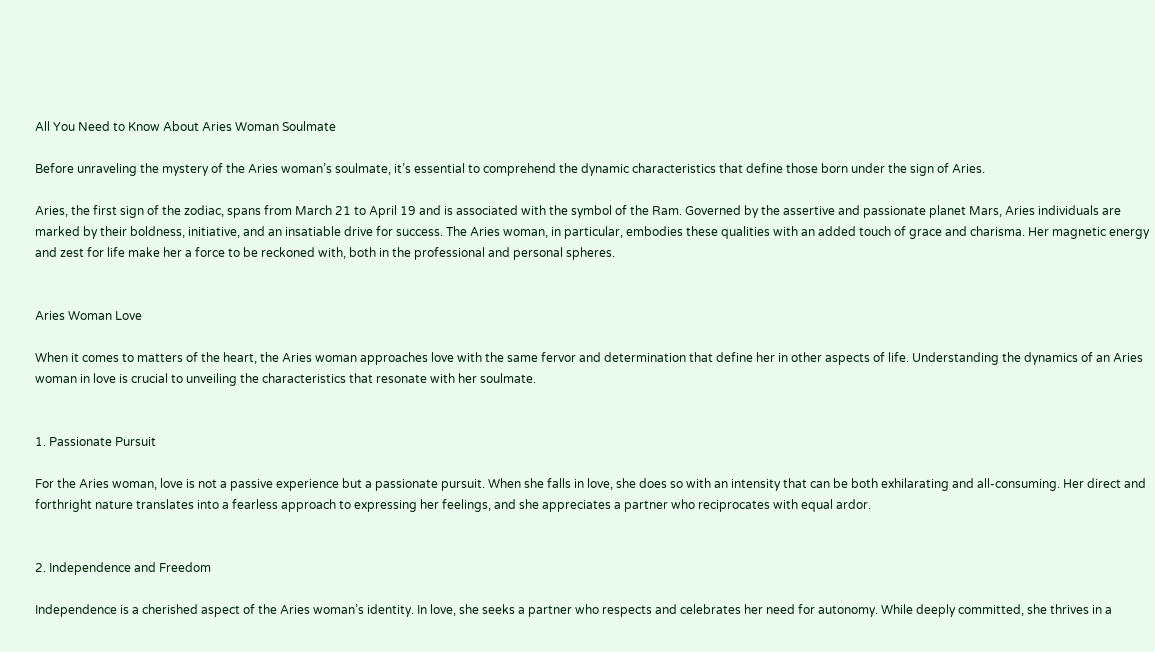All You Need to Know About Aries Woman Soulmate

Before unraveling the mystery of the Aries woman’s soulmate, it’s essential to comprehend the dynamic characteristics that define those born under the sign of Aries.

Aries, the first sign of the zodiac, spans from March 21 to April 19 and is associated with the symbol of the Ram. Governed by the assertive and passionate planet Mars, Aries individuals are marked by their boldness, initiative, and an insatiable drive for success. The Aries woman, in particular, embodies these qualities with an added touch of grace and charisma. Her magnetic energy and zest for life make her a force to be reckoned with, both in the professional and personal spheres.


Aries Woman Love

When it comes to matters of the heart, the Aries woman approaches love with the same fervor and determination that define her in other aspects of life. Understanding the dynamics of an Aries woman in love is crucial to unveiling the characteristics that resonate with her soulmate.


1. Passionate Pursuit

For the Aries woman, love is not a passive experience but a passionate pursuit. When she falls in love, she does so with an intensity that can be both exhilarating and all-consuming. Her direct and forthright nature translates into a fearless approach to expressing her feelings, and she appreciates a partner who reciprocates with equal ardor.


2. Independence and Freedom

Independence is a cherished aspect of the Aries woman’s identity. In love, she seeks a partner who respects and celebrates her need for autonomy. While deeply committed, she thrives in a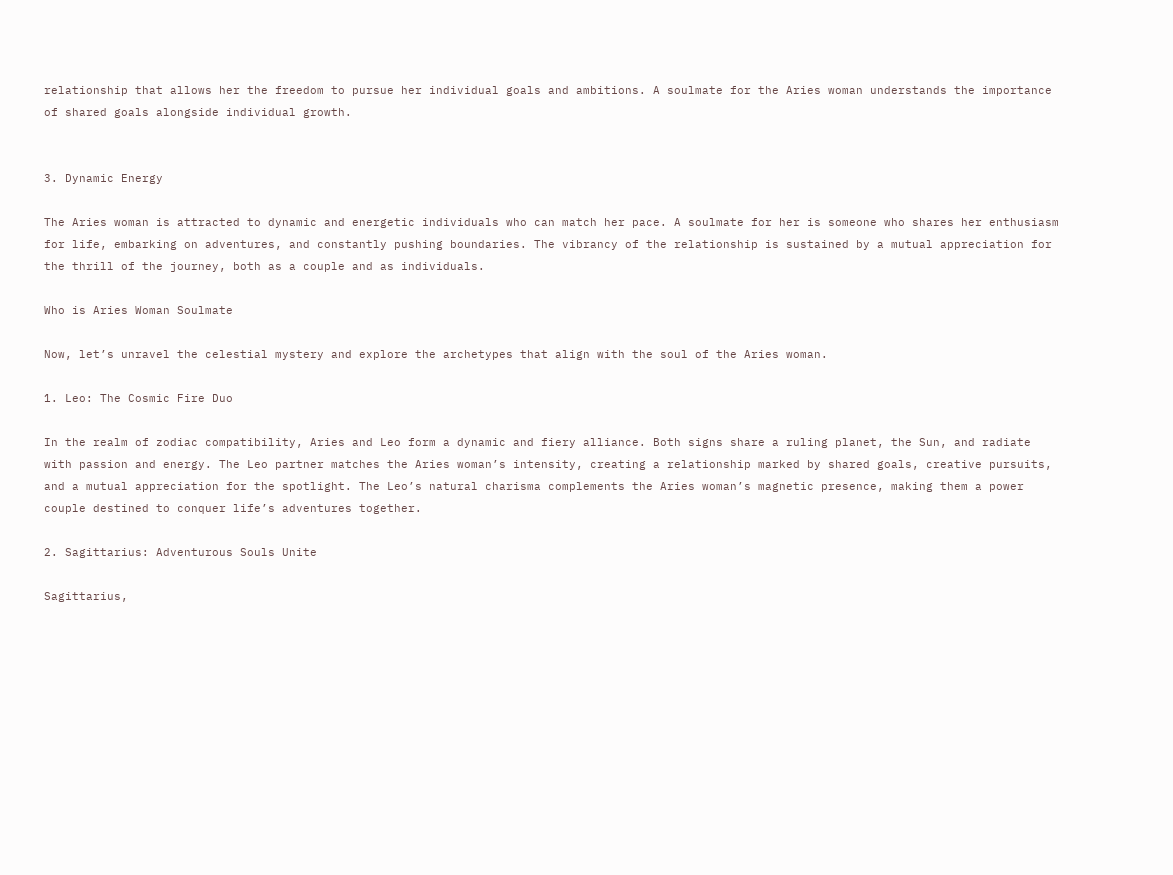relationship that allows her the freedom to pursue her individual goals and ambitions. A soulmate for the Aries woman understands the importance of shared goals alongside individual growth.


3. Dynamic Energy

The Aries woman is attracted to dynamic and energetic individuals who can match her pace. A soulmate for her is someone who shares her enthusiasm for life, embarking on adventures, and constantly pushing boundaries. The vibrancy of the relationship is sustained by a mutual appreciation for the thrill of the journey, both as a couple and as individuals.

Who is Aries Woman Soulmate

Now, let’s unravel the celestial mystery and explore the archetypes that align with the soul of the Aries woman.

1. Leo: The Cosmic Fire Duo

In the realm of zodiac compatibility, Aries and Leo form a dynamic and fiery alliance. Both signs share a ruling planet, the Sun, and radiate with passion and energy. The Leo partner matches the Aries woman’s intensity, creating a relationship marked by shared goals, creative pursuits, and a mutual appreciation for the spotlight. The Leo’s natural charisma complements the Aries woman’s magnetic presence, making them a power couple destined to conquer life’s adventures together.

2. Sagittarius: Adventurous Souls Unite

Sagittarius,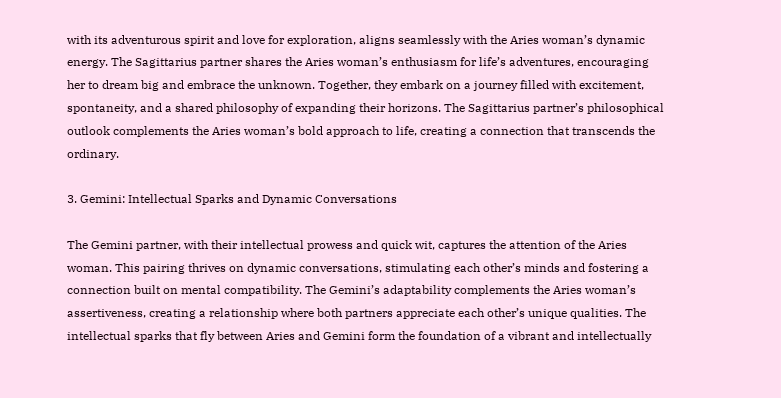with its adventurous spirit and love for exploration, aligns seamlessly with the Aries woman’s dynamic energy. The Sagittarius partner shares the Aries woman’s enthusiasm for life’s adventures, encouraging her to dream big and embrace the unknown. Together, they embark on a journey filled with excitement, spontaneity, and a shared philosophy of expanding their horizons. The Sagittarius partner’s philosophical outlook complements the Aries woman’s bold approach to life, creating a connection that transcends the ordinary.

3. Gemini: Intellectual Sparks and Dynamic Conversations

The Gemini partner, with their intellectual prowess and quick wit, captures the attention of the Aries woman. This pairing thrives on dynamic conversations, stimulating each other’s minds and fostering a connection built on mental compatibility. The Gemini’s adaptability complements the Aries woman’s assertiveness, creating a relationship where both partners appreciate each other’s unique qualities. The intellectual sparks that fly between Aries and Gemini form the foundation of a vibrant and intellectually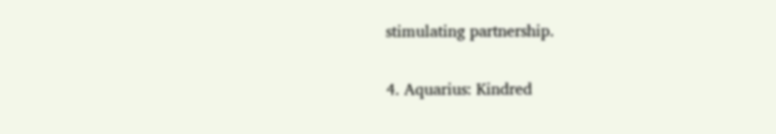stimulating partnership.

4. Aquarius: Kindred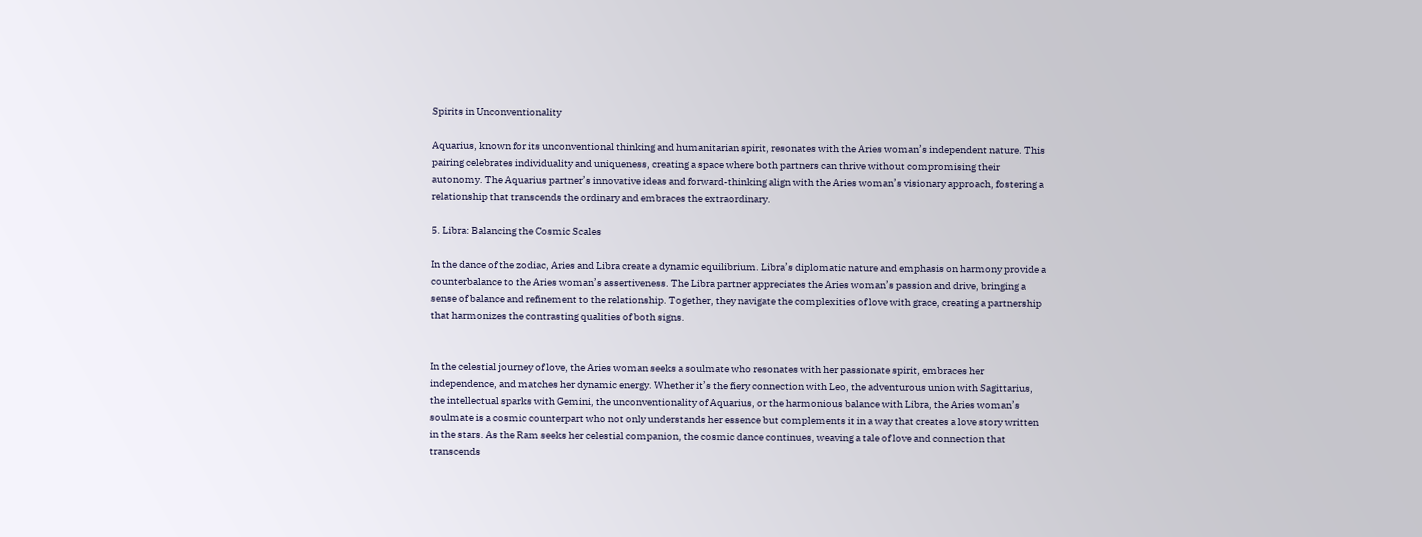Spirits in Unconventionality

Aquarius, known for its unconventional thinking and humanitarian spirit, resonates with the Aries woman’s independent nature. This pairing celebrates individuality and uniqueness, creating a space where both partners can thrive without compromising their autonomy. The Aquarius partner’s innovative ideas and forward-thinking align with the Aries woman’s visionary approach, fostering a relationship that transcends the ordinary and embraces the extraordinary.

5. Libra: Balancing the Cosmic Scales

In the dance of the zodiac, Aries and Libra create a dynamic equilibrium. Libra’s diplomatic nature and emphasis on harmony provide a counterbalance to the Aries woman’s assertiveness. The Libra partner appreciates the Aries woman’s passion and drive, bringing a sense of balance and refinement to the relationship. Together, they navigate the complexities of love with grace, creating a partnership that harmonizes the contrasting qualities of both signs.


In the celestial journey of love, the Aries woman seeks a soulmate who resonates with her passionate spirit, embraces her independence, and matches her dynamic energy. Whether it’s the fiery connection with Leo, the adventurous union with Sagittarius, the intellectual sparks with Gemini, the unconventionality of Aquarius, or the harmonious balance with Libra, the Aries woman’s soulmate is a cosmic counterpart who not only understands her essence but complements it in a way that creates a love story written in the stars. As the Ram seeks her celestial companion, the cosmic dance continues, weaving a tale of love and connection that transcends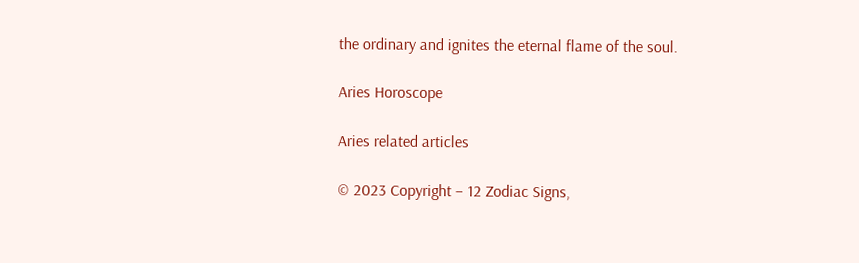the ordinary and ignites the eternal flame of the soul.

Aries Horoscope

Aries related articles

© 2023 Copyright – 12 Zodiac Signs,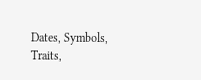Dates, Symbols, Traits,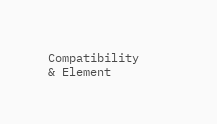Compatibility & Element